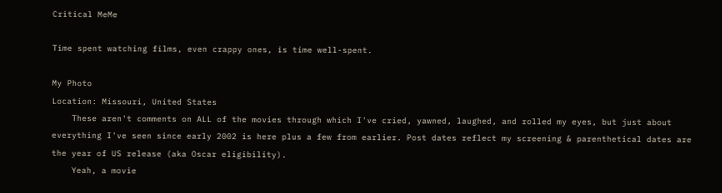Critical MeMe

Time spent watching films, even crappy ones, is time well-spent.

My Photo
Location: Missouri, United States
    These aren't comments on ALL of the movies through which I've cried, yawned, laughed, and rolled my eyes, but just about everything I've seen since early 2002 is here plus a few from earlier. Post dates reflect my screening & parenthetical dates are the year of US release (aka Oscar eligibility).
    Yeah, a movie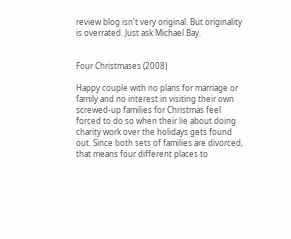review blog isn't very original. But originality is overrated. Just ask Michael Bay.


Four Christmases (2008)

Happy couple with no plans for marriage or family and no interest in visiting their own screwed-up families for Christmas feel forced to do so when their lie about doing charity work over the holidays gets found out. Since both sets of families are divorced, that means four different places to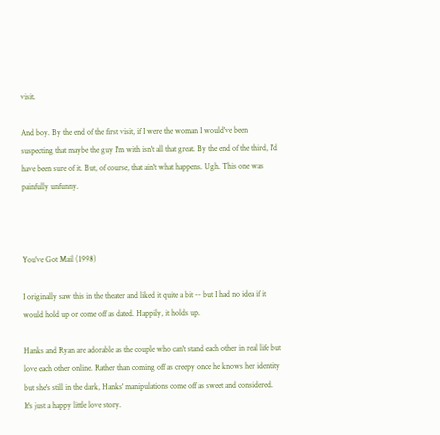visit.

And boy. By the end of the first visit, if I were the woman I would've been suspecting that maybe the guy I'm with isn't all that great. By the end of the third, I'd have been sure of it. But, of course, that ain't what happens. Ugh. This one was painfully unfunny.



You've Got Mail (1998)

I originally saw this in the theater and liked it quite a bit -- but I had no idea if it would hold up or come off as dated. Happily, it holds up.

Hanks and Ryan are adorable as the couple who can't stand each other in real life but love each other online. Rather than coming off as creepy once he knows her identity but she's still in the dark, Hanks' manipulations come off as sweet and considered. It's just a happy little love story.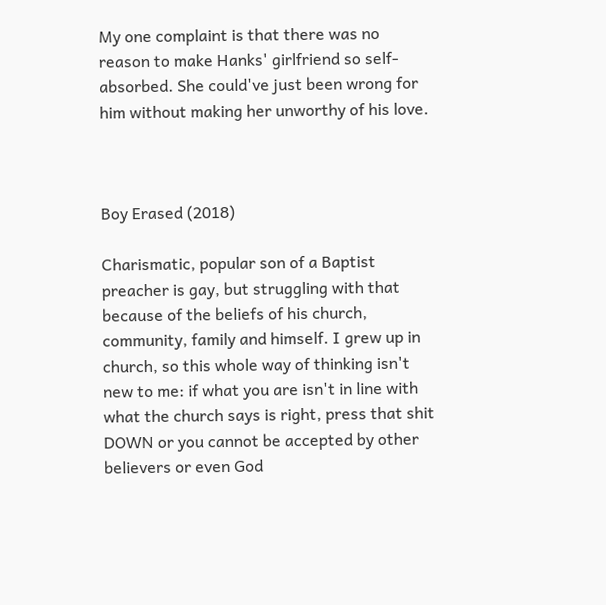My one complaint is that there was no reason to make Hanks' girlfriend so self-absorbed. She could've just been wrong for him without making her unworthy of his love.



Boy Erased (2018)

Charismatic, popular son of a Baptist preacher is gay, but struggling with that because of the beliefs of his church, community, family and himself. I grew up in church, so this whole way of thinking isn't new to me: if what you are isn't in line with what the church says is right, press that shit DOWN or you cannot be accepted by other believers or even God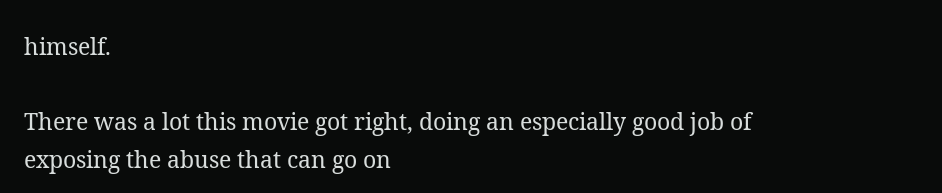himself.

There was a lot this movie got right, doing an especially good job of exposing the abuse that can go on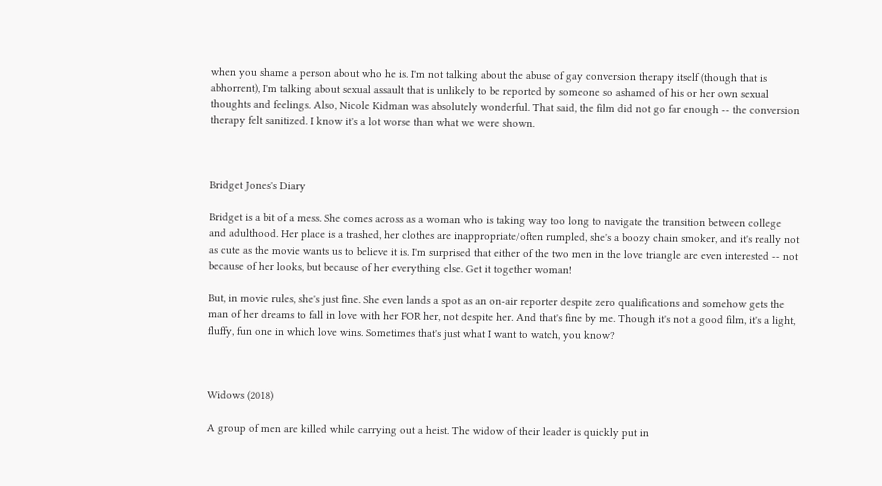when you shame a person about who he is. I'm not talking about the abuse of gay conversion therapy itself (though that is abhorrent), I'm talking about sexual assault that is unlikely to be reported by someone so ashamed of his or her own sexual thoughts and feelings. Also, Nicole Kidman was absolutely wonderful. That said, the film did not go far enough -- the conversion therapy felt sanitized. I know it's a lot worse than what we were shown.



Bridget Jones's Diary

Bridget is a bit of a mess. She comes across as a woman who is taking way too long to navigate the transition between college and adulthood. Her place is a trashed, her clothes are inappropriate/often rumpled, she's a boozy chain smoker, and it's really not as cute as the movie wants us to believe it is. I'm surprised that either of the two men in the love triangle are even interested -- not because of her looks, but because of her everything else. Get it together woman!

But, in movie rules, she's just fine. She even lands a spot as an on-air reporter despite zero qualifications and somehow gets the man of her dreams to fall in love with her FOR her, not despite her. And that's fine by me. Though it's not a good film, it's a light, fluffy, fun one in which love wins. Sometimes that's just what I want to watch, you know?



Widows (2018)

A group of men are killed while carrying out a heist. The widow of their leader is quickly put in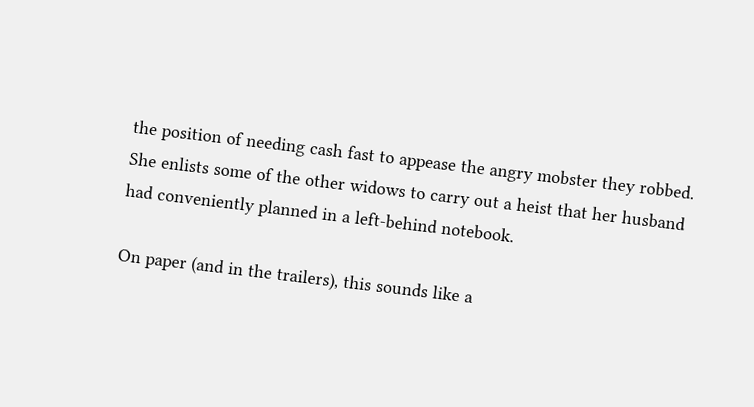the position of needing cash fast to appease the angry mobster they robbed. She enlists some of the other widows to carry out a heist that her husband had conveniently planned in a left-behind notebook.

On paper (and in the trailers), this sounds like a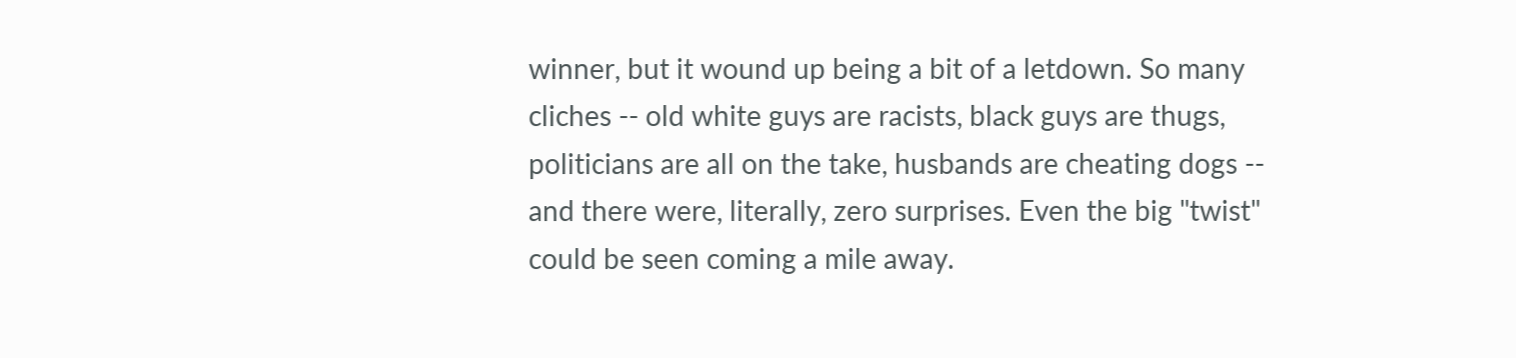winner, but it wound up being a bit of a letdown. So many cliches -- old white guys are racists, black guys are thugs, politicians are all on the take, husbands are cheating dogs -- and there were, literally, zero surprises. Even the big "twist" could be seen coming a mile away.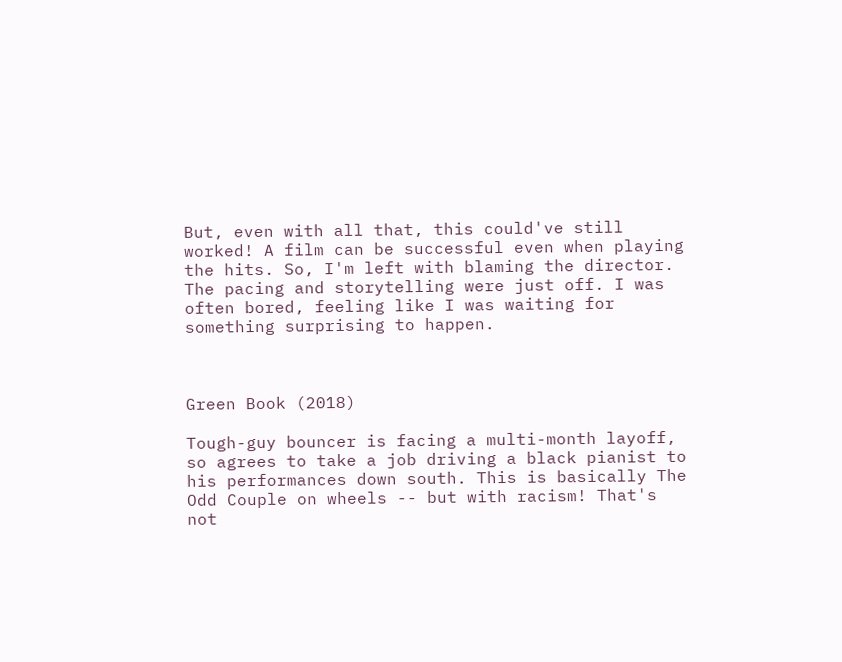But, even with all that, this could've still worked! A film can be successful even when playing the hits. So, I'm left with blaming the director. The pacing and storytelling were just off. I was often bored, feeling like I was waiting for something surprising to happen.



Green Book (2018)

Tough-guy bouncer is facing a multi-month layoff, so agrees to take a job driving a black pianist to his performances down south. This is basically The Odd Couple on wheels -- but with racism! That's not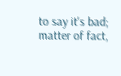to say it's bad; matter of fact,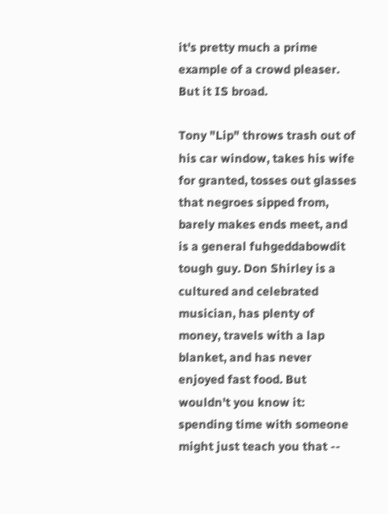it's pretty much a prime example of a crowd pleaser. But it IS broad.

Tony "Lip" throws trash out of his car window, takes his wife for granted, tosses out glasses that negroes sipped from, barely makes ends meet, and is a general fuhgeddabowdit tough guy. Don Shirley is a cultured and celebrated musician, has plenty of money, travels with a lap blanket, and has never enjoyed fast food. But wouldn't you know it: spending time with someone might just teach you that --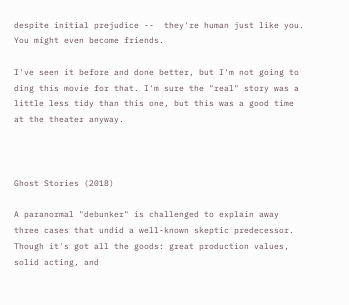despite initial prejudice --  they're human just like you. You might even become friends.

I've seen it before and done better, but I'm not going to ding this movie for that. I'm sure the "real" story was a little less tidy than this one, but this was a good time at the theater anyway.



Ghost Stories (2018)

A paranormal "debunker" is challenged to explain away three cases that undid a well-known skeptic predecessor. Though it's got all the goods: great production values, solid acting, and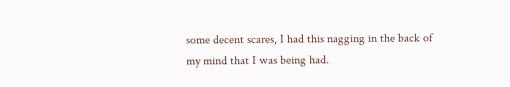some decent scares, I had this nagging in the back of my mind that I was being had.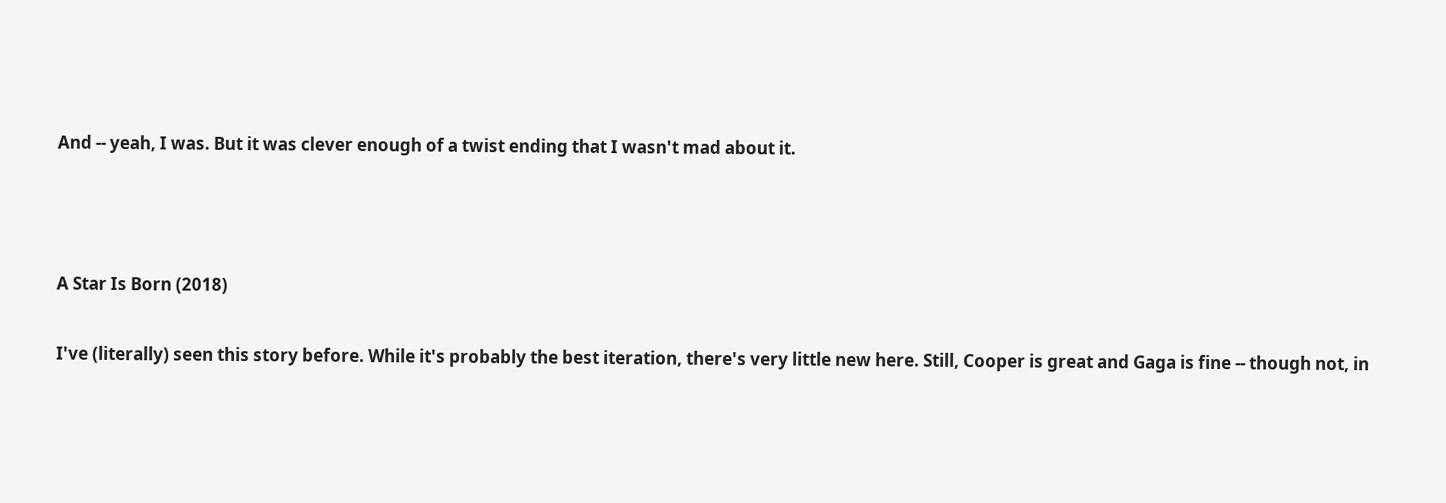And -- yeah, I was. But it was clever enough of a twist ending that I wasn't mad about it.



A Star Is Born (2018)

I've (literally) seen this story before. While it's probably the best iteration, there's very little new here. Still, Cooper is great and Gaga is fine -- though not, in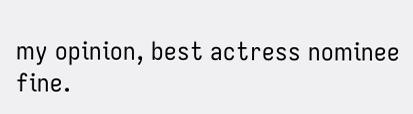my opinion, best actress nominee fine.